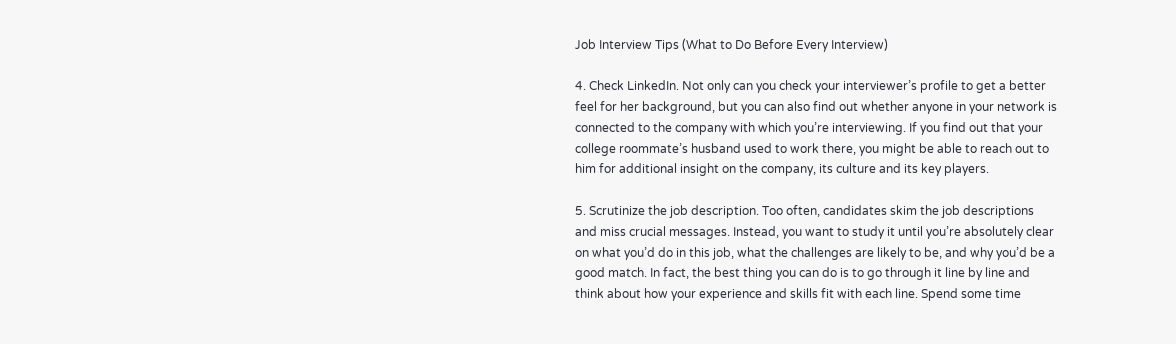Job Interview Tips (What to Do Before Every Interview)

4. Check LinkedIn. Not only can you check your interviewer’s profile to get a better feel for her background, but you can also find out whether anyone in your network is connected to the company with which you’re interviewing. If you find out that your college roommate’s husband used to work there, you might be able to reach out to him for additional insight on the company, its culture and its key players.

5. Scrutinize the job description. Too often, candidates skim the job descriptions and miss crucial messages. Instead, you want to study it until you’re absolutely clear on what you’d do in this job, what the challenges are likely to be, and why you’d be a good match. In fact, the best thing you can do is to go through it line by line and think about how your experience and skills fit with each line. Spend some time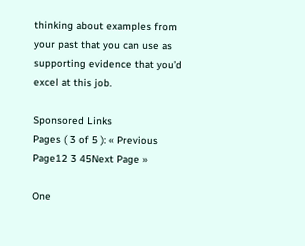thinking about examples from your past that you can use as supporting evidence that you’d excel at this job.

Sponsored Links
Pages ( 3 of 5 ): « Previous Page12 3 45Next Page »

One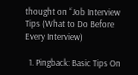thought on “Job Interview Tips (What to Do Before Every Interview)

  1. Pingback: Basic Tips On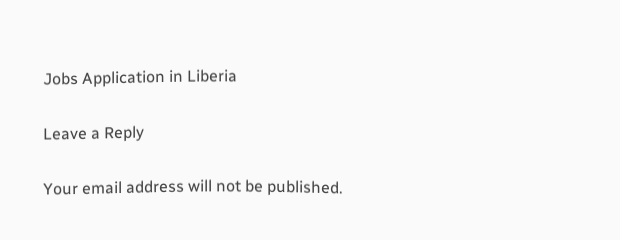Jobs Application in Liberia

Leave a Reply

Your email address will not be published.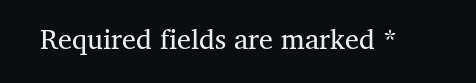Required fields are marked *